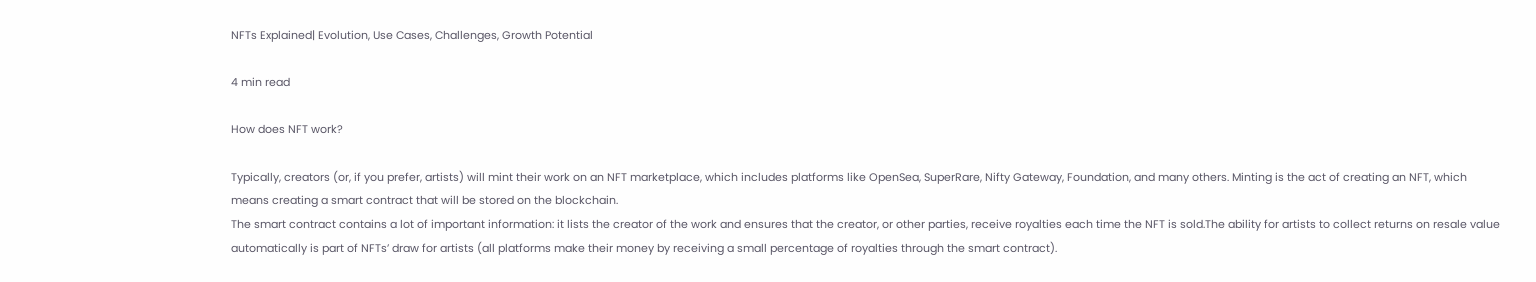NFTs Explained| Evolution, Use Cases, Challenges, Growth Potential

4 min read

How does NFT work?

Typically, creators (or, if you prefer, artists) will mint their work on an NFT marketplace, which includes platforms like OpenSea, SuperRare, Nifty Gateway, Foundation, and many others. Minting is the act of creating an NFT, which means creating a smart contract that will be stored on the blockchain.
The smart contract contains a lot of important information: it lists the creator of the work and ensures that the creator, or other parties, receive royalties each time the NFT is sold.The ability for artists to collect returns on resale value automatically is part of NFTs’ draw for artists (all platforms make their money by receiving a small percentage of royalties through the smart contract).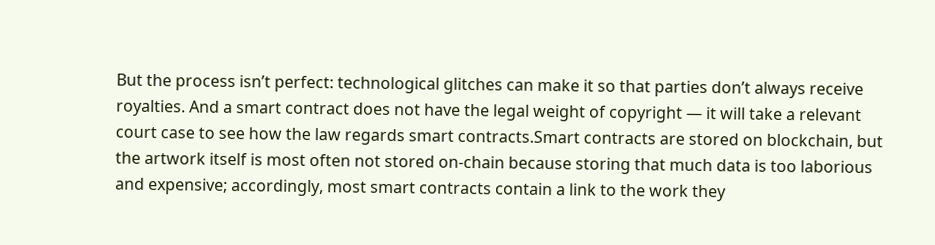But the process isn’t perfect: technological glitches can make it so that parties don’t always receive royalties. And a smart contract does not have the legal weight of copyright — it will take a relevant court case to see how the law regards smart contracts.Smart contracts are stored on blockchain, but the artwork itself is most often not stored on-chain because storing that much data is too laborious and expensive; accordingly, most smart contracts contain a link to the work they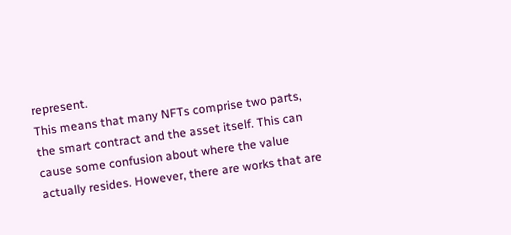represent.
This means that many NFTs comprise two parts, the smart contract and the asset itself. This can cause some confusion about where the value actually resides. However, there are works that are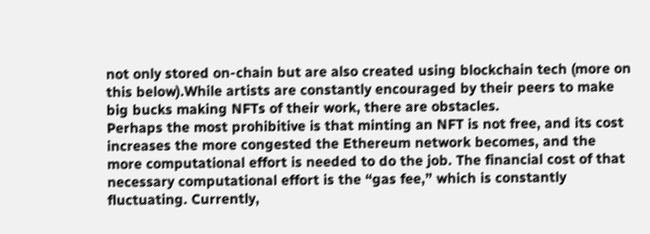not only stored on-chain but are also created using blockchain tech (more on this below).While artists are constantly encouraged by their peers to make big bucks making NFTs of their work, there are obstacles.
Perhaps the most prohibitive is that minting an NFT is not free, and its cost increases the more congested the Ethereum network becomes, and the more computational effort is needed to do the job. The financial cost of that necessary computational effort is the “gas fee,” which is constantly fluctuating. Currently,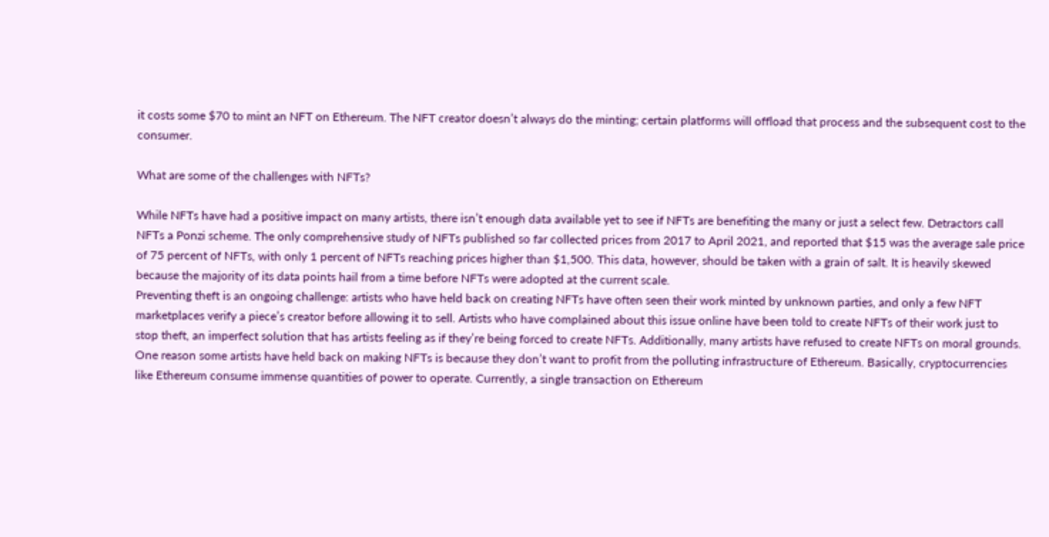it costs some $70 to mint an NFT on Ethereum. The NFT creator doesn’t always do the minting; certain platforms will offload that process and the subsequent cost to the consumer.

What are some of the challenges with NFTs?

While NFTs have had a positive impact on many artists, there isn’t enough data available yet to see if NFTs are benefiting the many or just a select few. Detractors call NFTs a Ponzi scheme. The only comprehensive study of NFTs published so far collected prices from 2017 to April 2021, and reported that $15 was the average sale price of 75 percent of NFTs, with only 1 percent of NFTs reaching prices higher than $1,500. This data, however, should be taken with a grain of salt. It is heavily skewed because the majority of its data points hail from a time before NFTs were adopted at the current scale.
Preventing theft is an ongoing challenge: artists who have held back on creating NFTs have often seen their work minted by unknown parties, and only a few NFT marketplaces verify a piece’s creator before allowing it to sell. Artists who have complained about this issue online have been told to create NFTs of their work just to stop theft, an imperfect solution that has artists feeling as if they’re being forced to create NFTs. Additionally, many artists have refused to create NFTs on moral grounds.
One reason some artists have held back on making NFTs is because they don’t want to profit from the polluting infrastructure of Ethereum. Basically, cryptocurrencies like Ethereum consume immense quantities of power to operate. Currently, a single transaction on Ethereum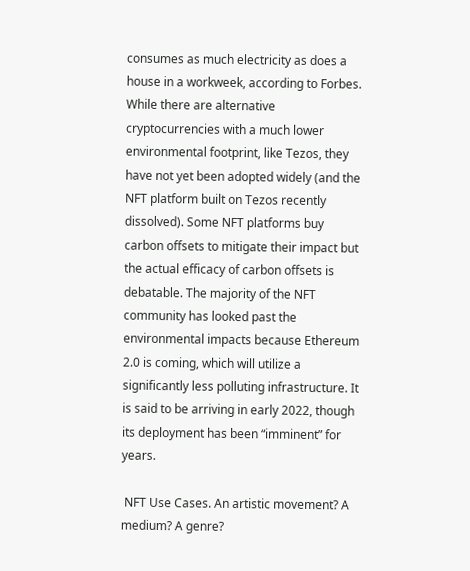consumes as much electricity as does a house in a workweek, according to Forbes. While there are alternative cryptocurrencies with a much lower environmental footprint, like Tezos, they have not yet been adopted widely (and the NFT platform built on Tezos recently dissolved). Some NFT platforms buy carbon offsets to mitigate their impact but the actual efficacy of carbon offsets is debatable. The majority of the NFT community has looked past the environmental impacts because Ethereum 2.0 is coming, which will utilize a significantly less polluting infrastructure. It is said to be arriving in early 2022, though its deployment has been “imminent” for years.

 NFT Use Cases. An artistic movement? A medium? A genre?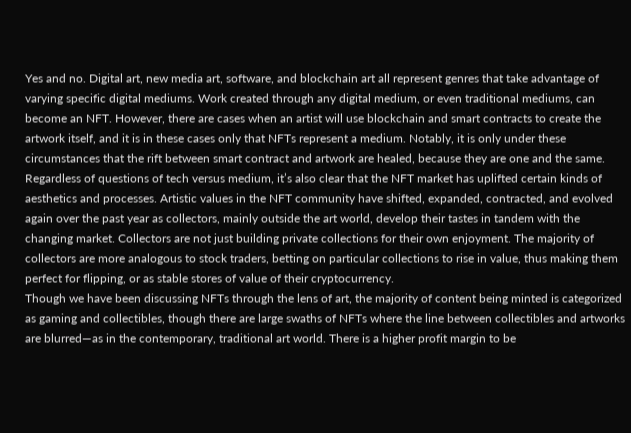Yes and no. Digital art, new media art, software, and blockchain art all represent genres that take advantage of varying specific digital mediums. Work created through any digital medium, or even traditional mediums, can become an NFT. However, there are cases when an artist will use blockchain and smart contracts to create the artwork itself, and it is in these cases only that NFTs represent a medium. Notably, it is only under these circumstances that the rift between smart contract and artwork are healed, because they are one and the same.
Regardless of questions of tech versus medium, it’s also clear that the NFT market has uplifted certain kinds of aesthetics and processes. Artistic values in the NFT community have shifted, expanded, contracted, and evolved again over the past year as collectors, mainly outside the art world, develop their tastes in tandem with the changing market. Collectors are not just building private collections for their own enjoyment. The majority of collectors are more analogous to stock traders, betting on particular collections to rise in value, thus making them perfect for flipping, or as stable stores of value of their cryptocurrency.
Though we have been discussing NFTs through the lens of art, the majority of content being minted is categorized as gaming and collectibles, though there are large swaths of NFTs where the line between collectibles and artworks are blurred—as in the contemporary, traditional art world. There is a higher profit margin to be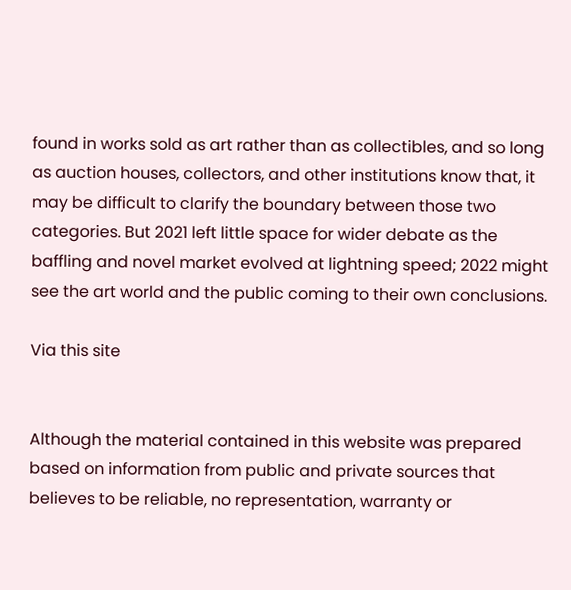found in works sold as art rather than as collectibles, and so long as auction houses, collectors, and other institutions know that, it may be difficult to clarify the boundary between those two categories. But 2021 left little space for wider debate as the baffling and novel market evolved at lightning speed; 2022 might see the art world and the public coming to their own conclusions.

Via this site


Although the material contained in this website was prepared based on information from public and private sources that believes to be reliable, no representation, warranty or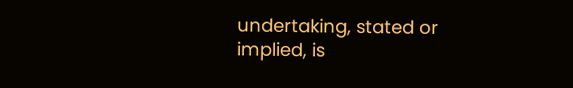undertaking, stated or implied, is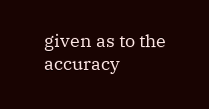given as to the accuracy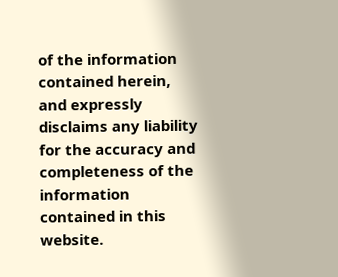of the information contained herein, and expressly disclaims any liability for the accuracy and completeness of the information contained in this website.